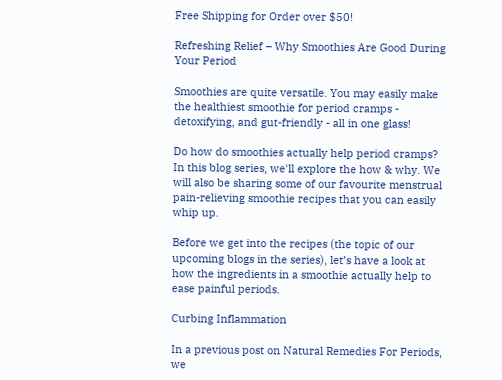Free Shipping for Order over $50!

Refreshing Relief – Why Smoothies Are Good During Your Period

Smoothies are quite versatile. You may easily make the healthiest smoothie for period cramps - detoxifying, and gut-friendly - all in one glass!

Do how do smoothies actually help period cramps? In this blog series, we'll explore the how & why. We will also be sharing some of our favourite menstrual pain-relieving smoothie recipes that you can easily whip up.

Before we get into the recipes (the topic of our upcoming blogs in the series), let’s have a look at how the ingredients in a smoothie actually help to ease painful periods.

Curbing Inflammation

In a previous post on Natural Remedies For Periods, we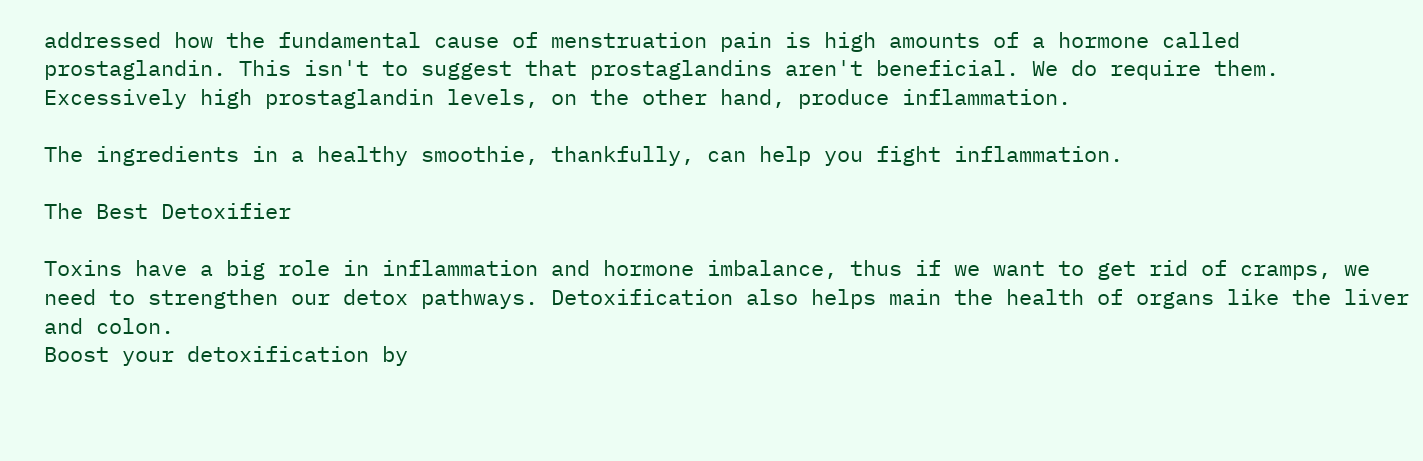addressed how the fundamental cause of menstruation pain is high amounts of a hormone called prostaglandin. This isn't to suggest that prostaglandins aren't beneficial. We do require them. Excessively high prostaglandin levels, on the other hand, produce inflammation.

The ingredients in a healthy smoothie, thankfully, can help you fight inflammation.

The Best Detoxifier

Toxins have a big role in inflammation and hormone imbalance, thus if we want to get rid of cramps, we need to strengthen our detox pathways. Detoxification also helps main the health of organs like the liver and colon.
Boost your detoxification by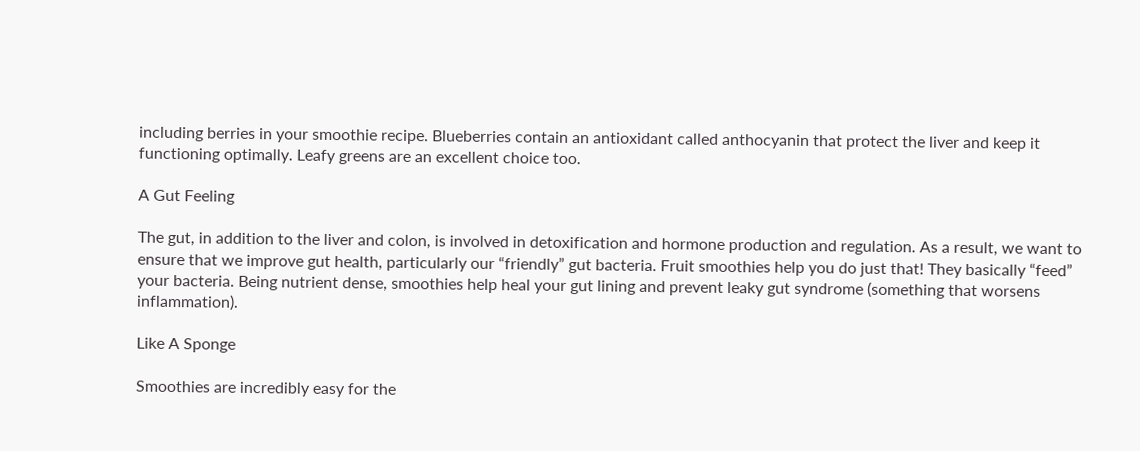including berries in your smoothie recipe. Blueberries contain an antioxidant called anthocyanin that protect the liver and keep it functioning optimally. Leafy greens are an excellent choice too.

A Gut Feeling

The gut, in addition to the liver and colon, is involved in detoxification and hormone production and regulation. As a result, we want to ensure that we improve gut health, particularly our “friendly” gut bacteria. Fruit smoothies help you do just that! They basically “feed” your bacteria. Being nutrient dense, smoothies help heal your gut lining and prevent leaky gut syndrome (something that worsens inflammation).

Like A Sponge

Smoothies are incredibly easy for the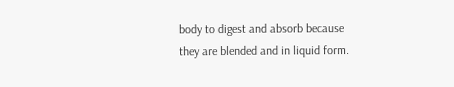body to digest and absorb because they are blended and in liquid form.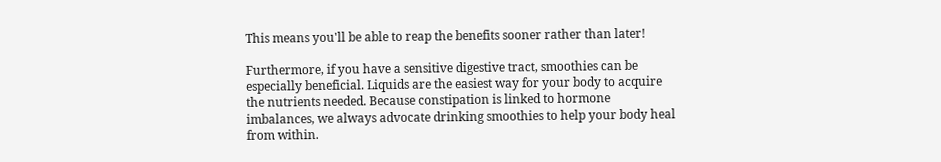This means you'll be able to reap the benefits sooner rather than later!

Furthermore, if you have a sensitive digestive tract, smoothies can be especially beneficial. Liquids are the easiest way for your body to acquire the nutrients needed. Because constipation is linked to hormone imbalances, we always advocate drinking smoothies to help your body heal from within.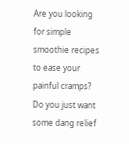Are you looking for simple smoothie recipes to ease your painful cramps? Do you just want some dang relief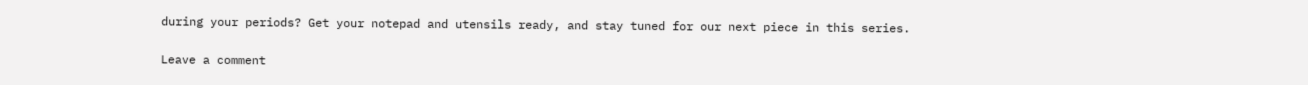during your periods? Get your notepad and utensils ready, and stay tuned for our next piece in this series.

Leave a comment